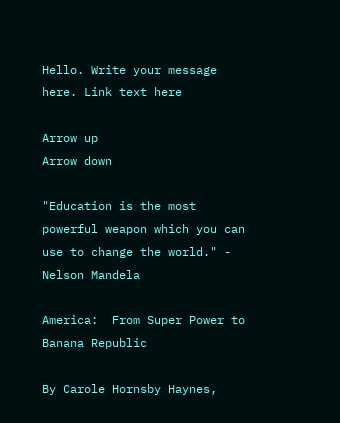Hello. Write your message here. Link text here

Arrow up
Arrow down

"Education is the most powerful weapon which you can use to change the world." - Nelson Mandela

America:  From Super Power to Banana Republic

By Carole Hornsby Haynes,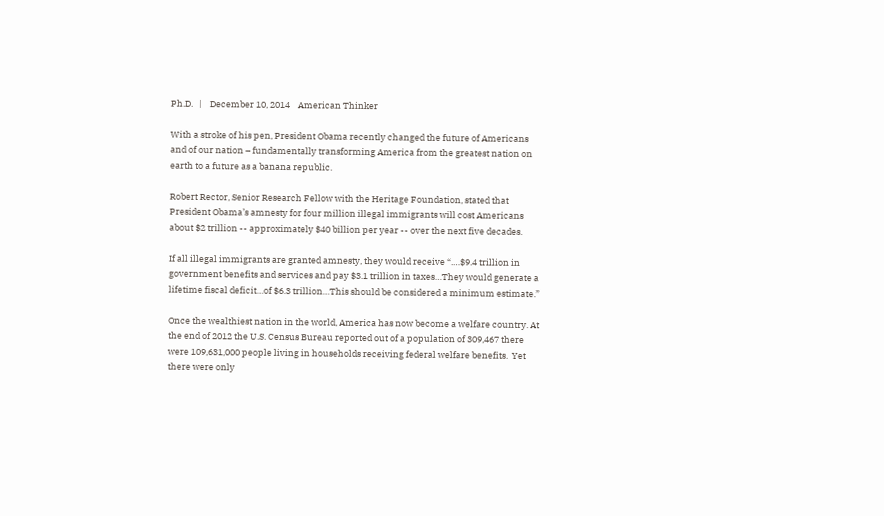Ph.D.   |    December 10, 2014    American Thinker

With a stroke of his pen, President Obama recently changed the future of Americans and of our nation – fundamentally transforming America from the greatest nation on earth to a future as a banana republic.

Robert Rector, Senior Research Fellow with the Heritage Foundation, stated that President Obama’s amnesty for four million illegal immigrants will cost Americans about $2 trillion -- approximately $40 billion per year -- over the next five decades.

If all illegal immigrants are granted amnesty, they would receive “.…$9.4 trillion in government benefits and services and pay $3.1 trillion in taxes…They would generate a lifetime fiscal deficit…of $6.3 trillion…This should be considered a minimum estimate.”

Once the wealthiest nation in the world, America has now become a welfare country. At the end of 2012 the U.S. Census Bureau reported out of a population of 309,467 there were 109,631,000 people living in households receiving federal welfare benefits.  Yet there were only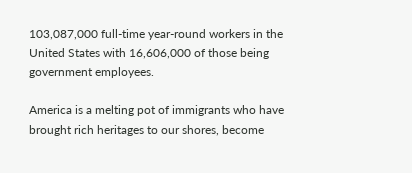103,087,000 full-time year-round workers in the United States with 16,606,000 of those being government employees.

America is a melting pot of immigrants who have brought rich heritages to our shores, become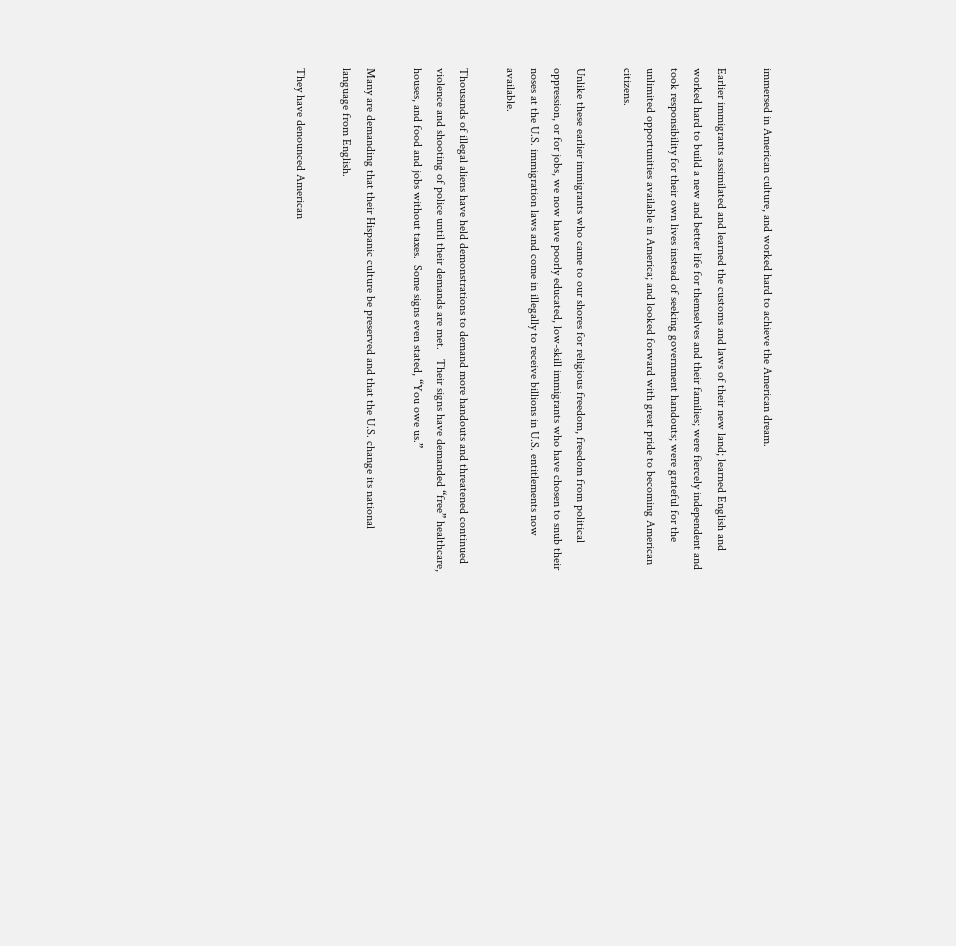immersed in American culture, and worked hard to achieve the American dream.

Earlier immigrants assimilated and learned the customs and laws of their new land; learned English and worked hard to build a new and better life for themselves and their families; were fiercely independent and took responsibility for their own lives instead of seeking government handouts; were grateful for the unlimited opportunities available in America; and looked forward with great pride to becoming American citizens.

Unlike these earlier immigrants who came to our shores for religious freedom, freedom from political oppression, or for jobs, we now have poorly educated, low-skill immigrants who have chosen to snub their noses at the U.S. immigration laws and come in illegally to receive billions in U.S. entitlements now available.

Thousands of illegal aliens have held demonstrations to demand more handouts and threatened continued violence and shooting of police until their demands are met.   Their signs have demanded “free” healthcare, houses, and food and jobs without taxes.  Some signs even stated, “You owe us.”

Many are demanding that their Hispanic culture be preserved and that the U.S. change its national language from English.

They have denounced American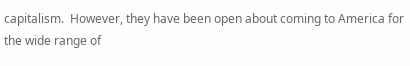capitalism.  However, they have been open about coming to America for the wide range of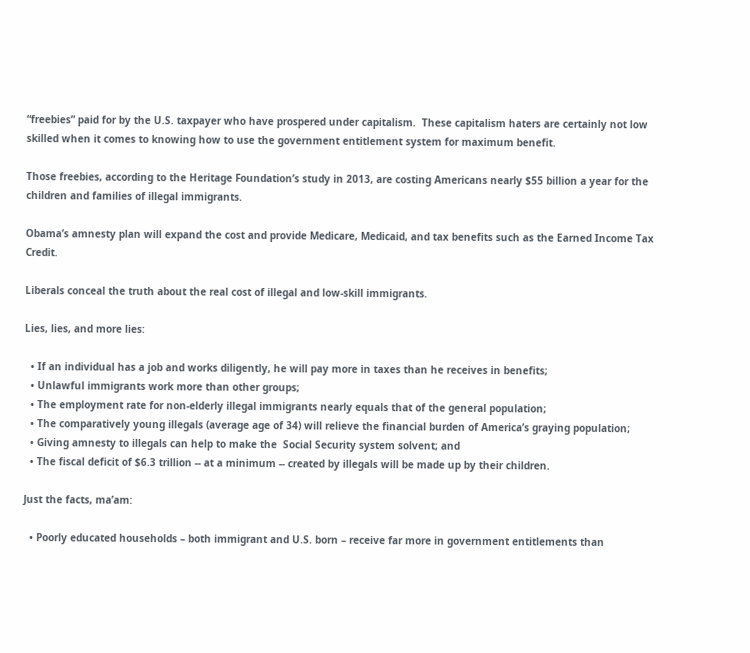“freebies” paid for by the U.S. taxpayer who have prospered under capitalism.  These capitalism haters are certainly not low skilled when it comes to knowing how to use the government entitlement system for maximum benefit.

Those freebies, according to the Heritage Foundation’s study in 2013, are costing Americans nearly $55 billion a year for the children and families of illegal immigrants.

Obama’s amnesty plan will expand the cost and provide Medicare, Medicaid, and tax benefits such as the Earned Income Tax Credit.

Liberals conceal the truth about the real cost of illegal and low-skill immigrants.

Lies, lies, and more lies:

  • If an individual has a job and works diligently, he will pay more in taxes than he receives in benefits;
  • Unlawful immigrants work more than other groups;
  • The employment rate for non-elderly illegal immigrants nearly equals that of the general population;
  • The comparatively young illegals (average age of 34) will relieve the financial burden of America’s graying population;
  • Giving amnesty to illegals can help to make the  Social Security system solvent; and
  • The fiscal deficit of $6.3 trillion -- at a minimum -- created by illegals will be made up by their children.

Just the facts, ma’am:

  • Poorly educated households – both immigrant and U.S. born – receive far more in government entitlements than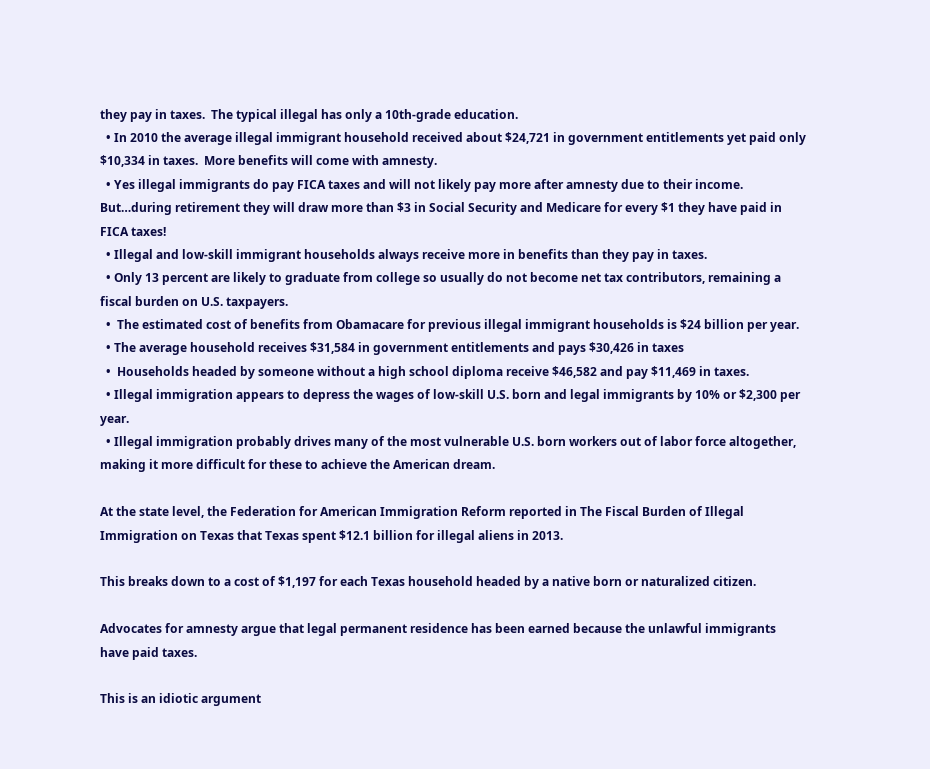they pay in taxes.  The typical illegal has only a 10th-grade education.
  • In 2010 the average illegal immigrant household received about $24,721 in government entitlements yet paid only $10,334 in taxes.  More benefits will come with amnesty.
  • Yes illegal immigrants do pay FICA taxes and will not likely pay more after amnesty due to their income.  But…during retirement they will draw more than $3 in Social Security and Medicare for every $1 they have paid in FICA taxes!
  • Illegal and low-skill immigrant households always receive more in benefits than they pay in taxes.
  • Only 13 percent are likely to graduate from college so usually do not become net tax contributors, remaining a fiscal burden on U.S. taxpayers.
  •  The estimated cost of benefits from Obamacare for previous illegal immigrant households is $24 billion per year.
  • The average household receives $31,584 in government entitlements and pays $30,426 in taxes
  •  Households headed by someone without a high school diploma receive $46,582 and pay $11,469 in taxes.
  • Illegal immigration appears to depress the wages of low-skill U.S. born and legal immigrants by 10% or $2,300 per year.
  • Illegal immigration probably drives many of the most vulnerable U.S. born workers out of labor force altogether, making it more difficult for these to achieve the American dream.

At the state level, the Federation for American Immigration Reform reported in The Fiscal Burden of Illegal Immigration on Texas that Texas spent $12.1 billion for illegal aliens in 2013.

This breaks down to a cost of $1,197 for each Texas household headed by a native born or naturalized citizen.

Advocates for amnesty argue that legal permanent residence has been earned because the unlawful immigrants have paid taxes.

This is an idiotic argument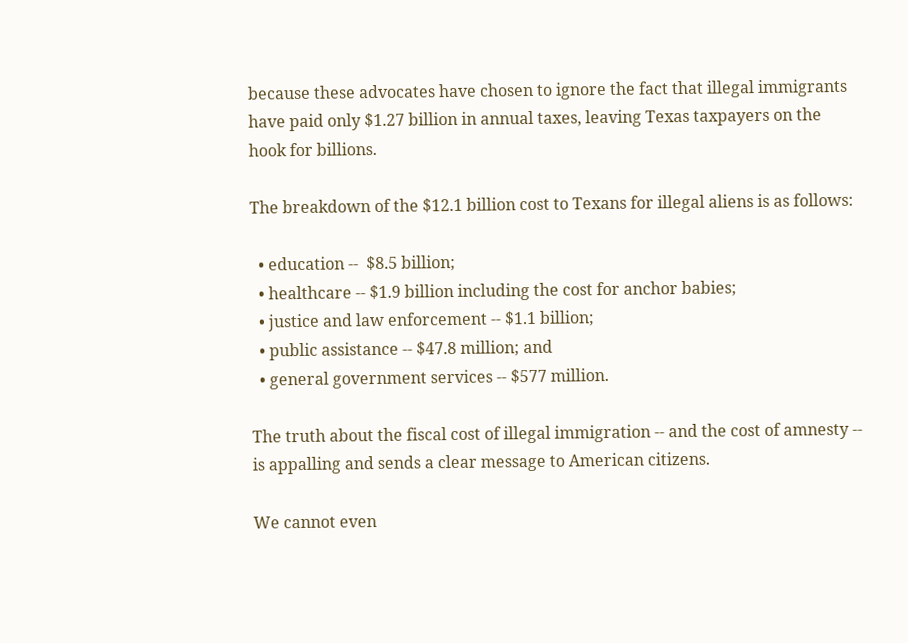because these advocates have chosen to ignore the fact that illegal immigrants have paid only $1.27 billion in annual taxes, leaving Texas taxpayers on the hook for billions.

The breakdown of the $12.1 billion cost to Texans for illegal aliens is as follows:

  • education --  $8.5 billion;
  • healthcare -- $1.9 billion including the cost for anchor babies;
  • justice and law enforcement -- $1.1 billion;
  • public assistance -- $47.8 million; and
  • general government services -- $577 million.

The truth about the fiscal cost of illegal immigration -- and the cost of amnesty -- is appalling and sends a clear message to American citizens.

We cannot even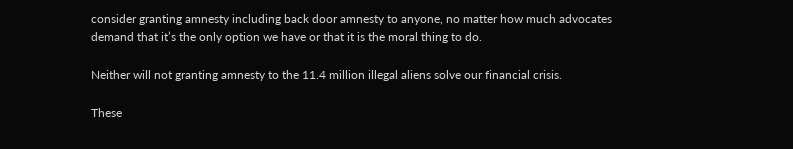consider granting amnesty including back door amnesty to anyone, no matter how much advocates demand that it’s the only option we have or that it is the moral thing to do.

Neither will not granting amnesty to the 11.4 million illegal aliens solve our financial crisis.

These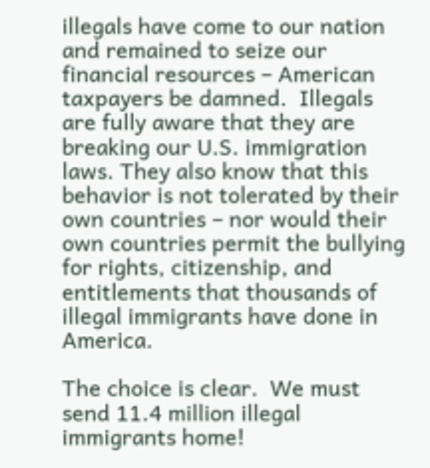illegals have come to our nation and remained to seize our financial resources – American taxpayers be damned.  Illegals are fully aware that they are breaking our U.S. immigration laws. They also know that this behavior is not tolerated by their own countries – nor would their own countries permit the bullying for rights, citizenship, and entitlements that thousands of illegal immigrants have done in America.

The choice is clear.  We must send 11.4 million illegal immigrants home!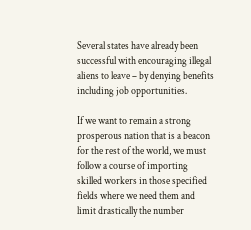Several states have already been successful with encouraging illegal aliens to leave – by denying benefits including job opportunities.

If we want to remain a strong prosperous nation that is a beacon for the rest of the world, we must follow a course of importing skilled workers in those specified fields where we need them and limit drastically the number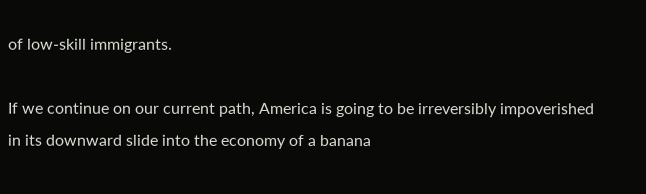of low-skill immigrants.

If we continue on our current path, America is going to be irreversibly impoverished in its downward slide into the economy of a banana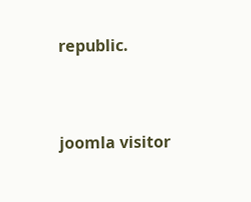republic.


joomla visitor